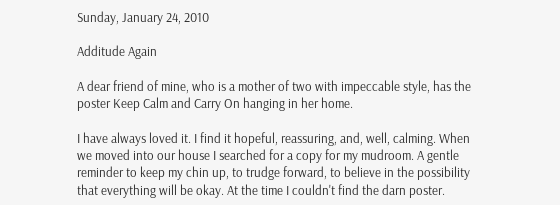Sunday, January 24, 2010

Additude Again

A dear friend of mine, who is a mother of two with impeccable style, has the poster Keep Calm and Carry On hanging in her home.

I have always loved it. I find it hopeful, reassuring, and, well, calming. When we moved into our house I searched for a copy for my mudroom. A gentle reminder to keep my chin up, to trudge forward, to believe in the possibility that everything will be okay. At the time I couldn't find the darn poster.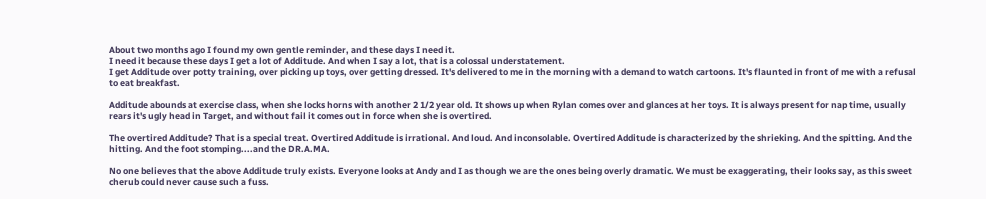About two months ago I found my own gentle reminder, and these days I need it.
I need it because these days I get a lot of Additude. And when I say a lot, that is a colossal understatement.
I get Additude over potty training, over picking up toys, over getting dressed. It's delivered to me in the morning with a demand to watch cartoons. It's flaunted in front of me with a refusal to eat breakfast.

Additude abounds at exercise class, when she locks horns with another 2 1/2 year old. It shows up when Rylan comes over and glances at her toys. It is always present for nap time, usually rears it's ugly head in Target, and without fail it comes out in force when she is overtired.

The overtired Additude? That is a special treat. Overtired Additude is irrational. And loud. And inconsolable. Overtired Additude is characterized by the shrieking. And the spitting. And the hitting. And the foot stomping....and the DR.A.MA.

No one believes that the above Additude truly exists. Everyone looks at Andy and I as though we are the ones being overly dramatic. We must be exaggerating, their looks say, as this sweet cherub could never cause such a fuss.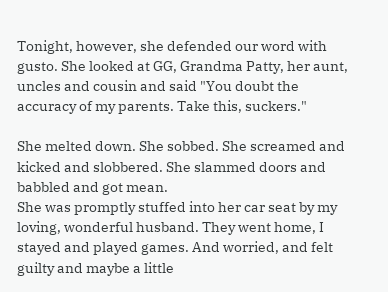Tonight, however, she defended our word with gusto. She looked at GG, Grandma Patty, her aunt, uncles and cousin and said "You doubt the accuracy of my parents. Take this, suckers."

She melted down. She sobbed. She screamed and kicked and slobbered. She slammed doors and babbled and got mean.
She was promptly stuffed into her car seat by my loving, wonderful husband. They went home, I stayed and played games. And worried, and felt guilty and maybe a little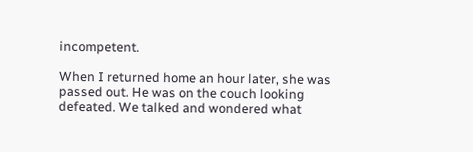incompetent.

When I returned home an hour later, she was passed out. He was on the couch looking defeated. We talked and wondered what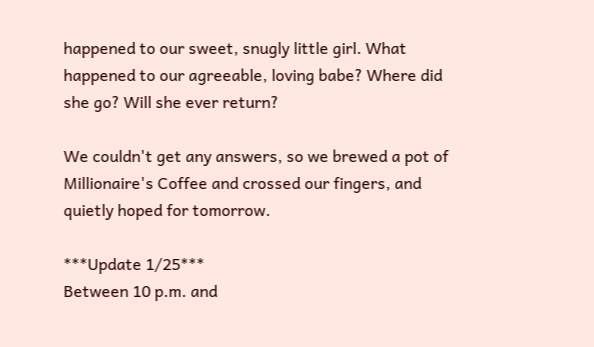happened to our sweet, snugly little girl. What happened to our agreeable, loving babe? Where did she go? Will she ever return?

We couldn't get any answers, so we brewed a pot of Millionaire's Coffee and crossed our fingers, and quietly hoped for tomorrow.

***Update 1/25***
Between 10 p.m. and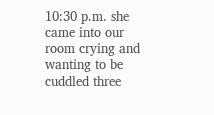10:30 p.m. she came into our room crying and wanting to be cuddled three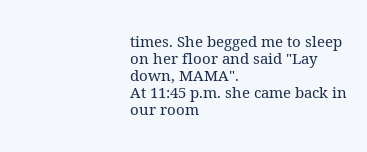times. She begged me to sleep on her floor and said "Lay down, MAMA".
At 11:45 p.m. she came back in our room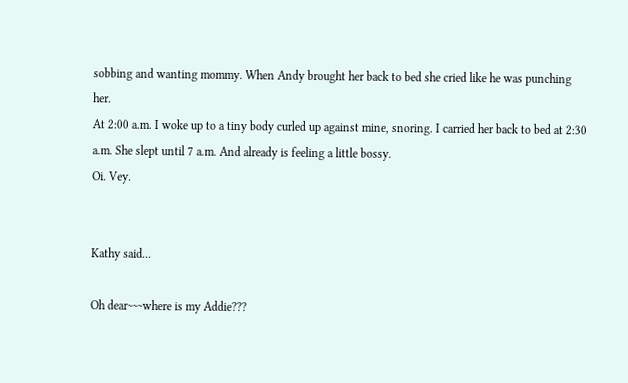sobbing and wanting mommy. When Andy brought her back to bed she cried like he was punching her.
At 2:00 a.m. I woke up to a tiny body curled up against mine, snoring. I carried her back to bed at 2:30 a.m. She slept until 7 a.m. And already is feeling a little bossy.
Oi. Vey.


Kathy said...

Oh dear~~~where is my Addie???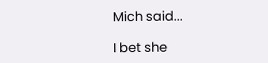Mich said...

I bet she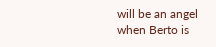will be an angel when Berto is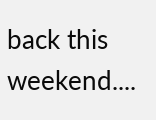back this weekend....